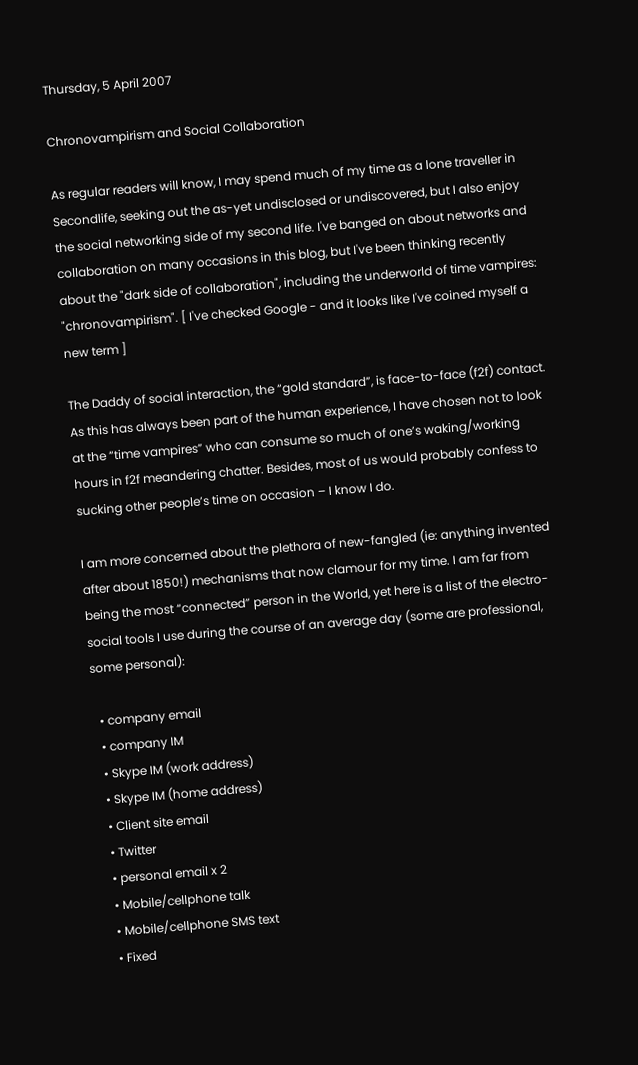Thursday, 5 April 2007

Chronovampirism and Social Collaboration

As regular readers will know, I may spend much of my time as a lone traveller in Secondlife, seeking out the as-yet undisclosed or undiscovered, but I also enjoy the social networking side of my second life. I've banged on about networks and collaboration on many occasions in this blog, but I've been thinking recently about the "dark side of collaboration", including the underworld of time vampires: "chronovampirism". [ I've checked Google - and it looks like I've coined myself a new term ]

The Daddy of social interaction, the “gold standard”, is face-to-face (f2f) contact. As this has always been part of the human experience, I have chosen not to look at the “time vampires” who can consume so much of one’s waking/working hours in f2f meandering chatter. Besides, most of us would probably confess to sucking other people’s time on occasion – I know I do.

I am more concerned about the plethora of new-fangled (ie: anything invented after about 1850!) mechanisms that now clamour for my time. I am far from being the most “connected” person in the World, yet here is a list of the electro-social tools I use during the course of an average day (some are professional, some personal):

  • company email
  • company IM
  • Skype IM (work address)
  • Skype IM (home address)
  • Client site email
  • Twitter
  • personal email x 2
  • Mobile/cellphone talk
  • Mobile/cellphone SMS text
  • Fixed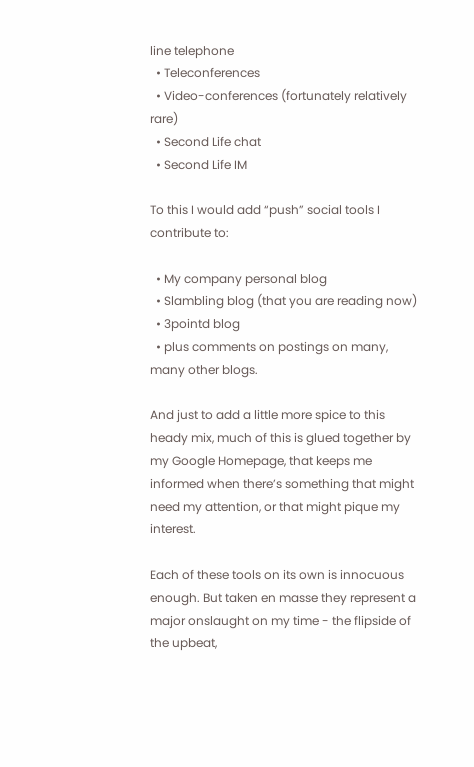line telephone
  • Teleconferences
  • Video-conferences (fortunately relatively rare)
  • Second Life chat
  • Second Life IM

To this I would add “push” social tools I contribute to:

  • My company personal blog
  • Slambling blog (that you are reading now)
  • 3pointd blog
  • plus comments on postings on many, many other blogs.

And just to add a little more spice to this heady mix, much of this is glued together by my Google Homepage, that keeps me informed when there’s something that might need my attention, or that might pique my interest.

Each of these tools on its own is innocuous enough. But taken en masse they represent a major onslaught on my time - the flipside of the upbeat,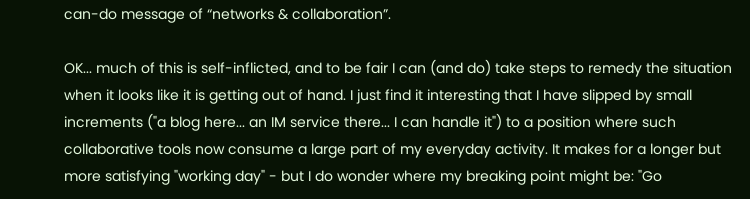can-do message of “networks & collaboration”.

OK... much of this is self-inflicted, and to be fair I can (and do) take steps to remedy the situation when it looks like it is getting out of hand. I just find it interesting that I have slipped by small increments ("a blog here... an IM service there... I can handle it") to a position where such collaborative tools now consume a large part of my everyday activity. It makes for a longer but more satisfying "working day" - but I do wonder where my breaking point might be: "Go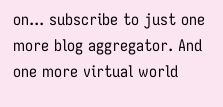on... subscribe to just one more blog aggregator. And one more virtual world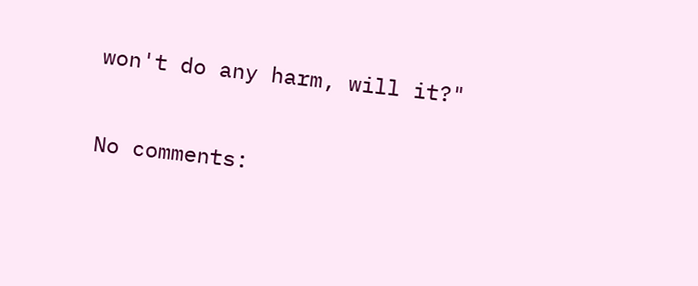won't do any harm, will it?"

No comments: